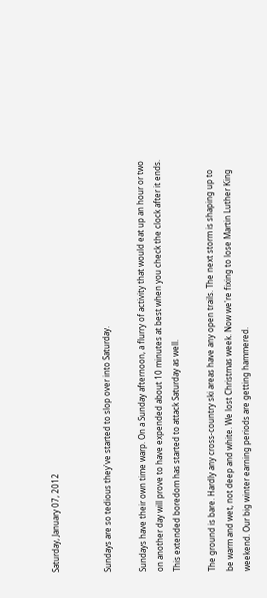Saturday, January 07, 2012


Sundays are so tedious they've started to slop over into Saturday.

Sundays have their own time warp. On a Sunday afternoon, a flurry of activity that would eat up an hour or two on another day will prove to have expended about 10 minutes at best when you check the clock after it ends. This extended boredom has started to attack Saturday as well.

The ground is bare. Hardly any cross-country ski areas have any open trails. The next storm is shaping up to be warm and wet, not deep and white. We lost Christmas week. Now we're fixing to lose Martin Luther King weekend. Our big winter earning periods are getting hammered.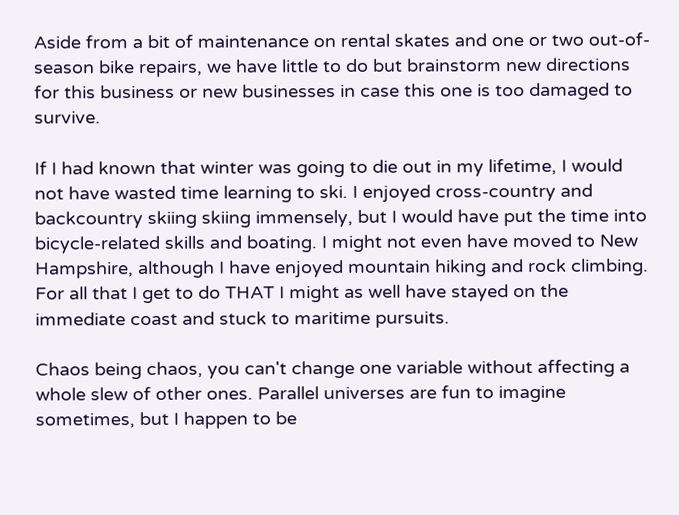Aside from a bit of maintenance on rental skates and one or two out-of-season bike repairs, we have little to do but brainstorm new directions for this business or new businesses in case this one is too damaged to survive.

If I had known that winter was going to die out in my lifetime, I would not have wasted time learning to ski. I enjoyed cross-country and backcountry skiing skiing immensely, but I would have put the time into bicycle-related skills and boating. I might not even have moved to New Hampshire, although I have enjoyed mountain hiking and rock climbing. For all that I get to do THAT I might as well have stayed on the immediate coast and stuck to maritime pursuits.

Chaos being chaos, you can't change one variable without affecting a whole slew of other ones. Parallel universes are fun to imagine sometimes, but I happen to be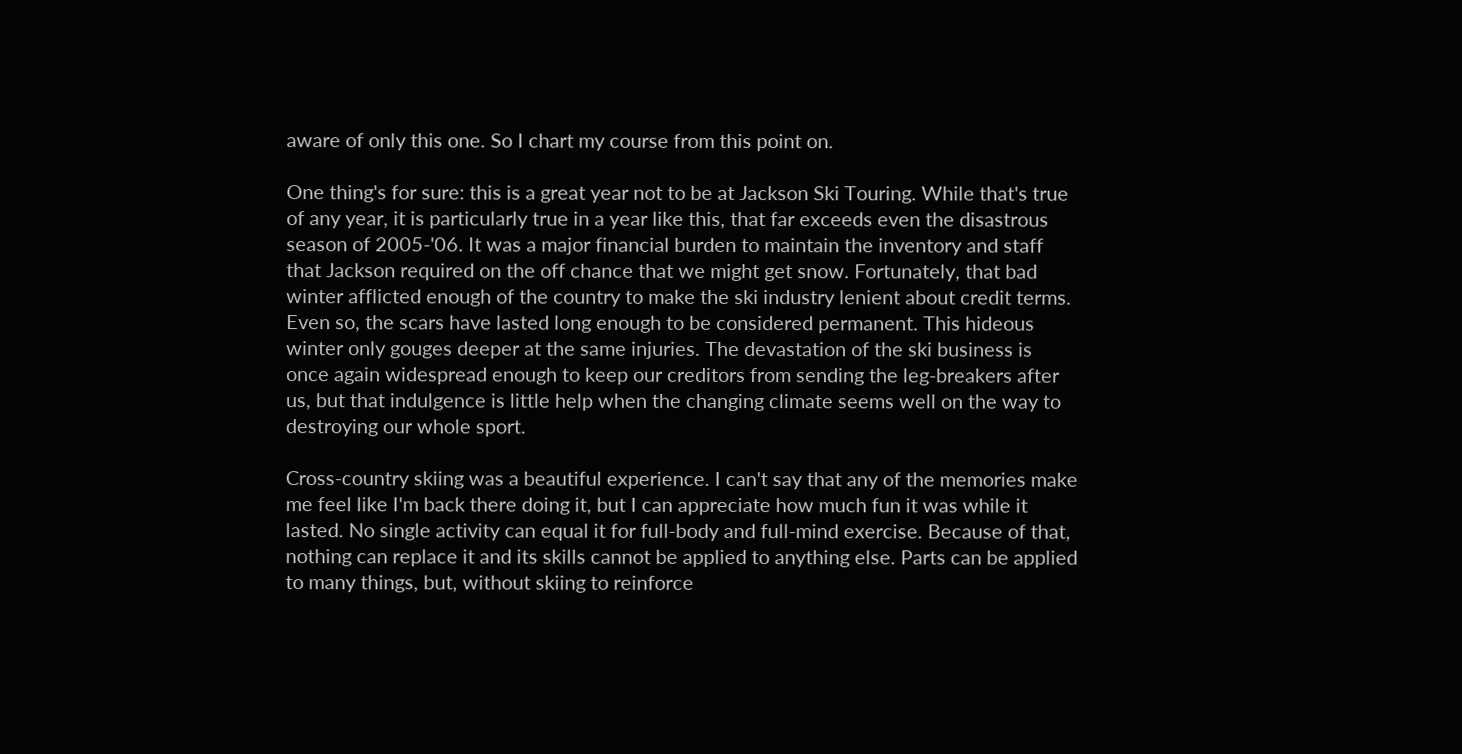aware of only this one. So I chart my course from this point on.

One thing's for sure: this is a great year not to be at Jackson Ski Touring. While that's true of any year, it is particularly true in a year like this, that far exceeds even the disastrous season of 2005-'06. It was a major financial burden to maintain the inventory and staff that Jackson required on the off chance that we might get snow. Fortunately, that bad winter afflicted enough of the country to make the ski industry lenient about credit terms. Even so, the scars have lasted long enough to be considered permanent. This hideous winter only gouges deeper at the same injuries. The devastation of the ski business is once again widespread enough to keep our creditors from sending the leg-breakers after us, but that indulgence is little help when the changing climate seems well on the way to destroying our whole sport.

Cross-country skiing was a beautiful experience. I can't say that any of the memories make me feel like I'm back there doing it, but I can appreciate how much fun it was while it lasted. No single activity can equal it for full-body and full-mind exercise. Because of that, nothing can replace it and its skills cannot be applied to anything else. Parts can be applied to many things, but, without skiing to reinforce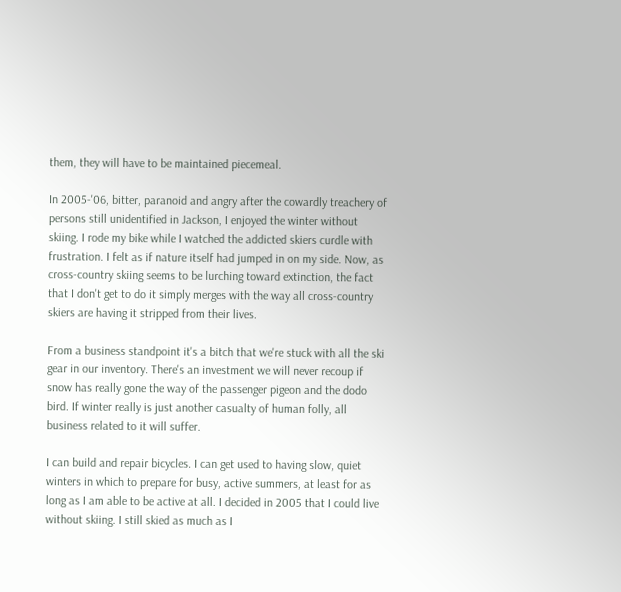them, they will have to be maintained piecemeal.

In 2005-'06, bitter, paranoid and angry after the cowardly treachery of persons still unidentified in Jackson, I enjoyed the winter without skiing. I rode my bike while I watched the addicted skiers curdle with frustration. I felt as if nature itself had jumped in on my side. Now, as cross-country skiing seems to be lurching toward extinction, the fact that I don't get to do it simply merges with the way all cross-country skiers are having it stripped from their lives.

From a business standpoint it's a bitch that we're stuck with all the ski gear in our inventory. There's an investment we will never recoup if snow has really gone the way of the passenger pigeon and the dodo bird. If winter really is just another casualty of human folly, all business related to it will suffer.

I can build and repair bicycles. I can get used to having slow, quiet winters in which to prepare for busy, active summers, at least for as long as I am able to be active at all. I decided in 2005 that I could live without skiing. I still skied as much as I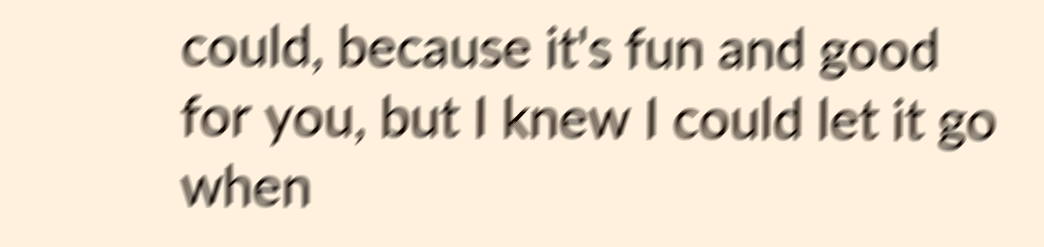could, because it's fun and good for you, but I knew I could let it go when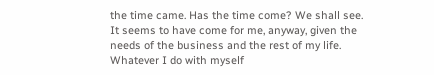the time came. Has the time come? We shall see. It seems to have come for me, anyway, given the needs of the business and the rest of my life. Whatever I do with myself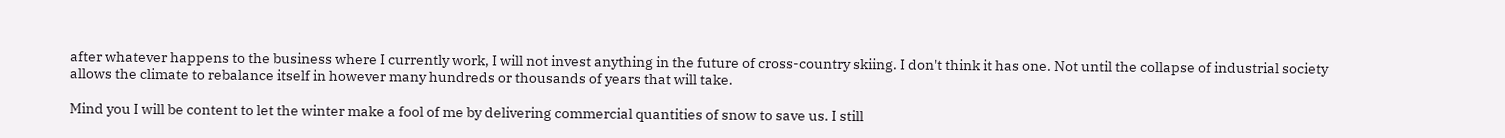after whatever happens to the business where I currently work, I will not invest anything in the future of cross-country skiing. I don't think it has one. Not until the collapse of industrial society allows the climate to rebalance itself in however many hundreds or thousands of years that will take.

Mind you I will be content to let the winter make a fool of me by delivering commercial quantities of snow to save us. I still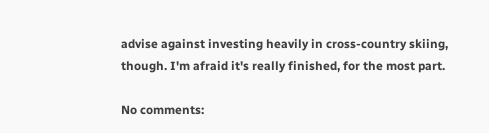advise against investing heavily in cross-country skiing, though. I'm afraid it's really finished, for the most part.

No comments: